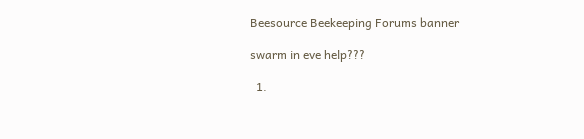Beesource Beekeeping Forums banner

swarm in eve help???

  1.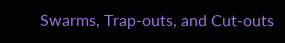Swarms, Trap-outs, and Cut-outs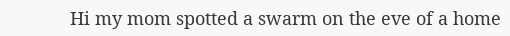Hi my mom spotted a swarm on the eve of a home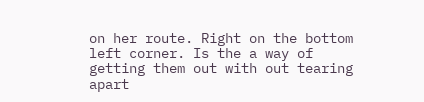on her route. Right on the bottom left corner. Is the a way of getting them out with out tearing apart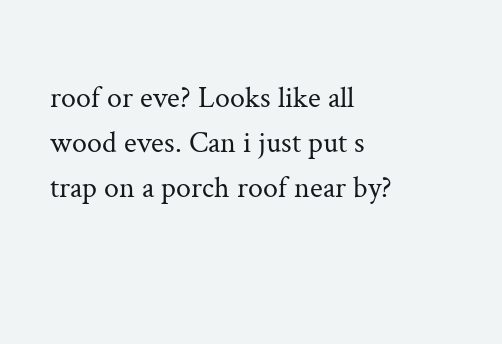roof or eve? Looks like all wood eves. Can i just put s trap on a porch roof near by?